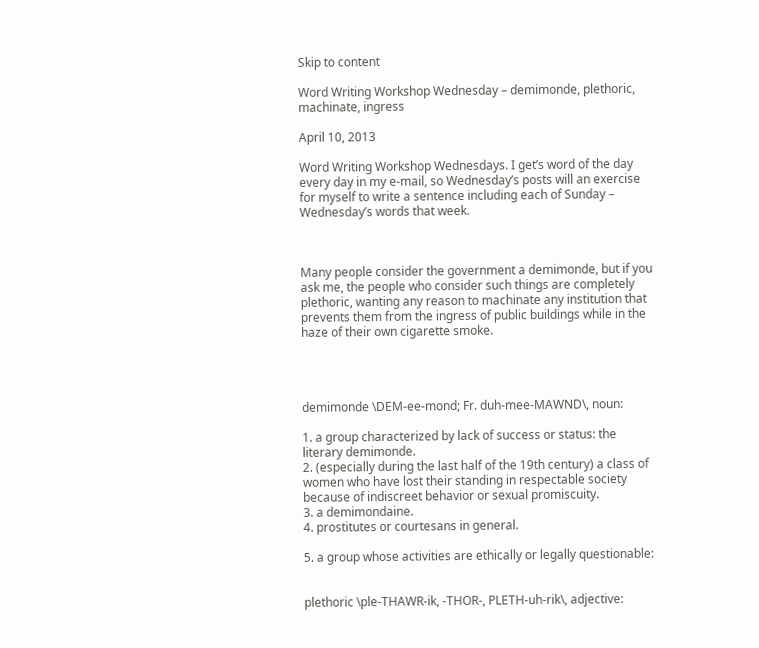Skip to content

Word Writing Workshop Wednesday – demimonde, plethoric, machinate, ingress

April 10, 2013

Word Writing Workshop Wednesdays. I get’s word of the day every day in my e-mail, so Wednesday’s posts will an exercise for myself to write a sentence including each of Sunday – Wednesday’s words that week.



Many people consider the government a demimonde, but if you ask me, the people who consider such things are completely plethoric, wanting any reason to machinate any institution that prevents them from the ingress of public buildings while in the haze of their own cigarette smoke.




demimonde \DEM-ee-mond; Fr. duh-mee-MAWND\, noun:

1. a group characterized by lack of success or status: the literary demimonde.
2. (especially during the last half of the 19th century) a class of women who have lost their standing in respectable society because of indiscreet behavior or sexual promiscuity.
3. a demimondaine.
4. prostitutes or courtesans in general.

5. a group whose activities are ethically or legally questionable:


plethoric \ple-THAWR-ik, -THOR-, PLETH-uh-rik\, adjective: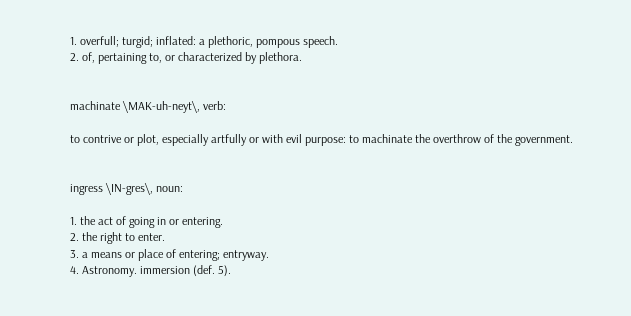1. overfull; turgid; inflated: a plethoric, pompous speech.
2. of, pertaining to, or characterized by plethora.


machinate \MAK-uh-neyt\, verb:

to contrive or plot, especially artfully or with evil purpose: to machinate the overthrow of the government.


ingress \IN-gres\, noun:

1. the act of going in or entering.
2. the right to enter.
3. a means or place of entering; entryway.
4. Astronomy. immersion (def. 5).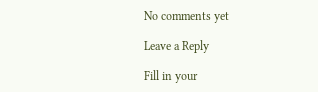No comments yet

Leave a Reply

Fill in your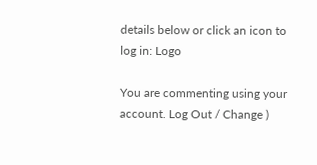details below or click an icon to log in: Logo

You are commenting using your account. Log Out / Change )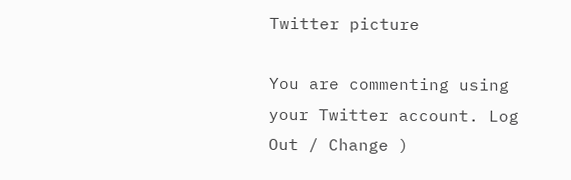Twitter picture

You are commenting using your Twitter account. Log Out / Change )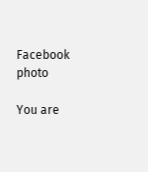Facebook photo

You are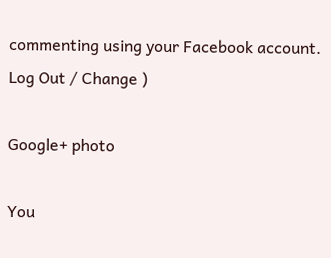commenting using your Facebook account. Log Out / Change )

Google+ photo

You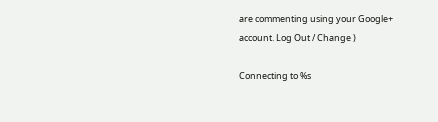are commenting using your Google+ account. Log Out / Change )

Connecting to %s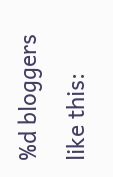%d bloggers like this: